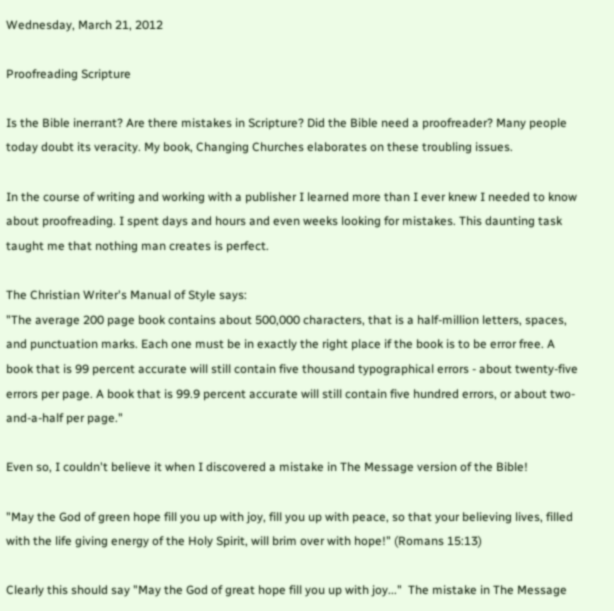Wednesday, March 21, 2012

Proofreading Scripture

Is the Bible inerrant? Are there mistakes in Scripture? Did the Bible need a proofreader? Many people today doubt its veracity. My book, Changing Churches elaborates on these troubling issues.

In the course of writing and working with a publisher I learned more than I ever knew I needed to know about proofreading. I spent days and hours and even weeks looking for mistakes. This daunting task taught me that nothing man creates is perfect.

The Christian Writer's Manual of Style says:
"The average 200 page book contains about 500,000 characters, that is a half-million letters, spaces, and punctuation marks. Each one must be in exactly the right place if the book is to be error free. A book that is 99 percent accurate will still contain five thousand typographical errors - about twenty-five errors per page. A book that is 99.9 percent accurate will still contain five hundred errors, or about two-and-a-half per page."

Even so, I couldn't believe it when I discovered a mistake in The Message version of the Bible!

"May the God of green hope fill you up with joy, fill you up with peace, so that your believing lives, filled with the life giving energy of the Holy Spirit, will brim over with hope!" (Romans 15:13)

Clearly this should say "May the God of great hope fill you up with joy..."  The mistake in The Message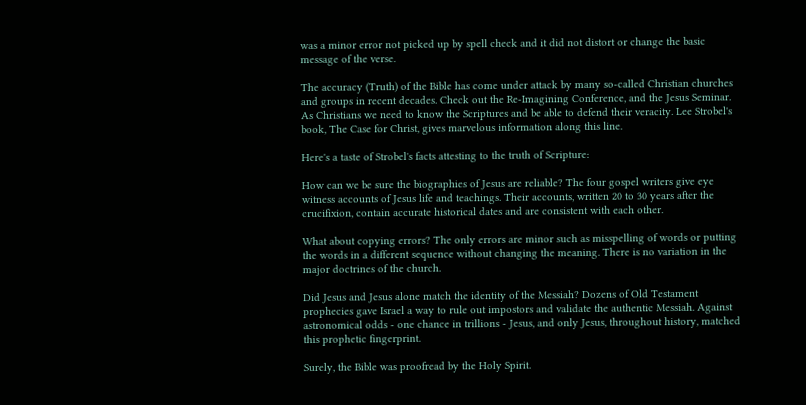was a minor error not picked up by spell check and it did not distort or change the basic message of the verse.

The accuracy (Truth) of the Bible has come under attack by many so-called Christian churches and groups in recent decades. Check out the Re-Imagining Conference, and the Jesus Seminar. As Christians we need to know the Scriptures and be able to defend their veracity. Lee Strobel's book, The Case for Christ, gives marvelous information along this line.

Here's a taste of Strobel's facts attesting to the truth of Scripture:

How can we be sure the biographies of Jesus are reliable? The four gospel writers give eye witness accounts of Jesus life and teachings. Their accounts, written 20 to 30 years after the crucifixion, contain accurate historical dates and are consistent with each other.

What about copying errors? The only errors are minor such as misspelling of words or putting the words in a different sequence without changing the meaning. There is no variation in the major doctrines of the church.

Did Jesus and Jesus alone match the identity of the Messiah? Dozens of Old Testament prophecies gave Israel a way to rule out impostors and validate the authentic Messiah. Against astronomical odds - one chance in trillions - Jesus, and only Jesus, throughout history, matched this prophetic fingerprint.

Surely, the Bible was proofread by the Holy Spirit.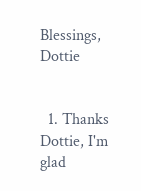Blessings, Dottie


  1. Thanks Dottie, I'm glad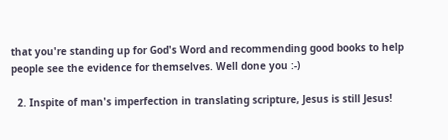that you're standing up for God's Word and recommending good books to help people see the evidence for themselves. Well done you :-)

  2. Inspite of man's imperfection in translating scripture, Jesus is still Jesus!